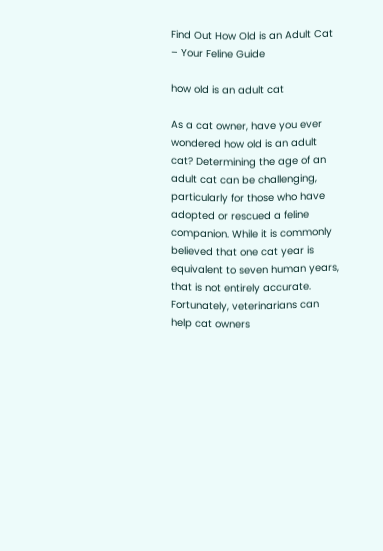Find Out How Old is an Adult Cat – Your Feline Guide

how old is an adult cat

As a cat owner, have you ever wondered how old is an adult cat? Determining the age of an adult cat can be challenging, particularly for those who have adopted or rescued a feline companion. While it is commonly believed that one cat year is equivalent to seven human years, that is not entirely accurate. Fortunately, veterinarians can help cat owners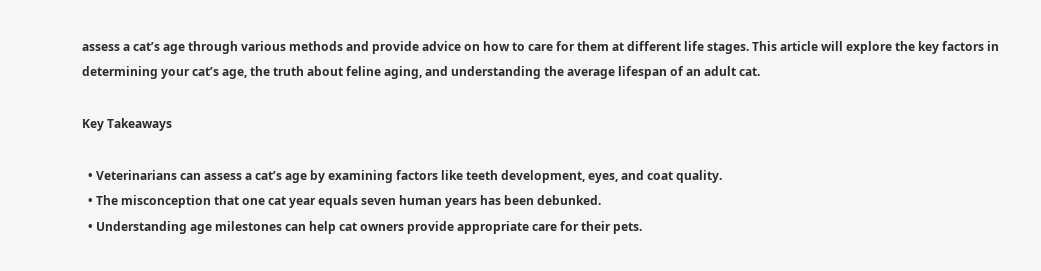assess a cat’s age through various methods and provide advice on how to care for them at different life stages. This article will explore the key factors in determining your cat’s age, the truth about feline aging, and understanding the average lifespan of an adult cat.

Key Takeaways

  • Veterinarians can assess a cat’s age by examining factors like teeth development, eyes, and coat quality.
  • The misconception that one cat year equals seven human years has been debunked.
  • Understanding age milestones can help cat owners provide appropriate care for their pets.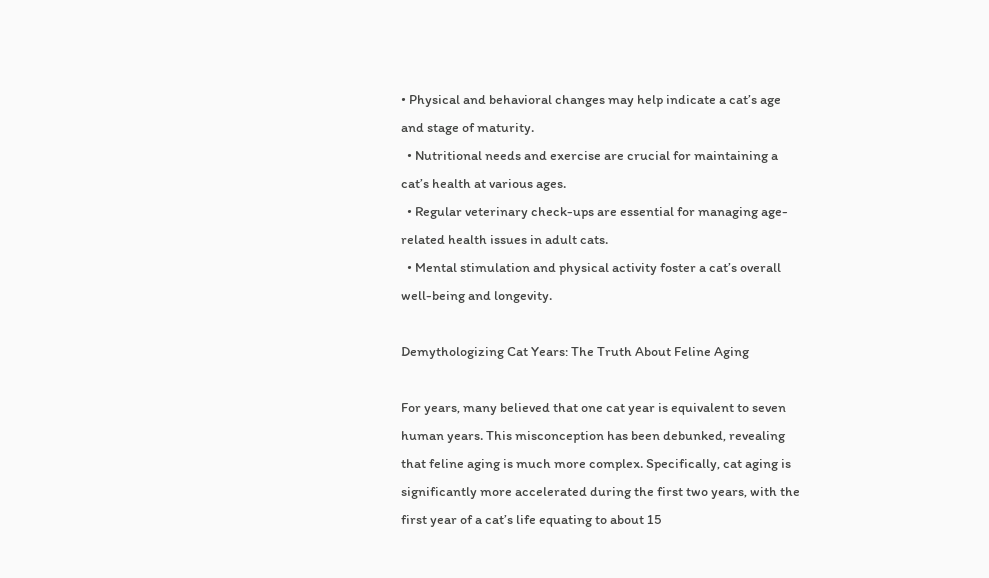• Physical and behavioral changes may help indicate a cat’s age and stage of maturity.
  • Nutritional needs and exercise are crucial for maintaining a cat’s health at various ages.
  • Regular veterinary check-ups are essential for managing age-related health issues in adult cats.
  • Mental stimulation and physical activity foster a cat’s overall well-being and longevity.

Demythologizing Cat Years: The Truth About Feline Aging

For years, many believed that one cat year is equivalent to seven human years. This misconception has been debunked, revealing that feline aging is much more complex. Specifically, cat aging is significantly more accelerated during the first two years, with the first year of a cat’s life equating to about 15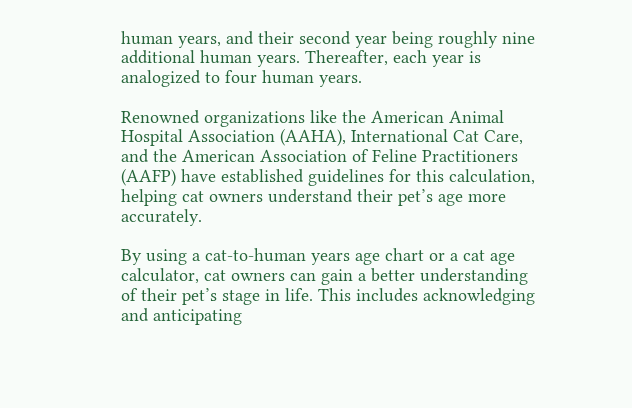human years, and their second year being roughly nine additional human years. Thereafter, each year is analogized to four human years.

Renowned organizations like the American Animal Hospital Association (AAHA), International Cat Care, and the American Association of Feline Practitioners (AAFP) have established guidelines for this calculation, helping cat owners understand their pet’s age more accurately.

By using a cat-to-human years age chart or a cat age calculator, cat owners can gain a better understanding of their pet’s stage in life. This includes acknowledging and anticipating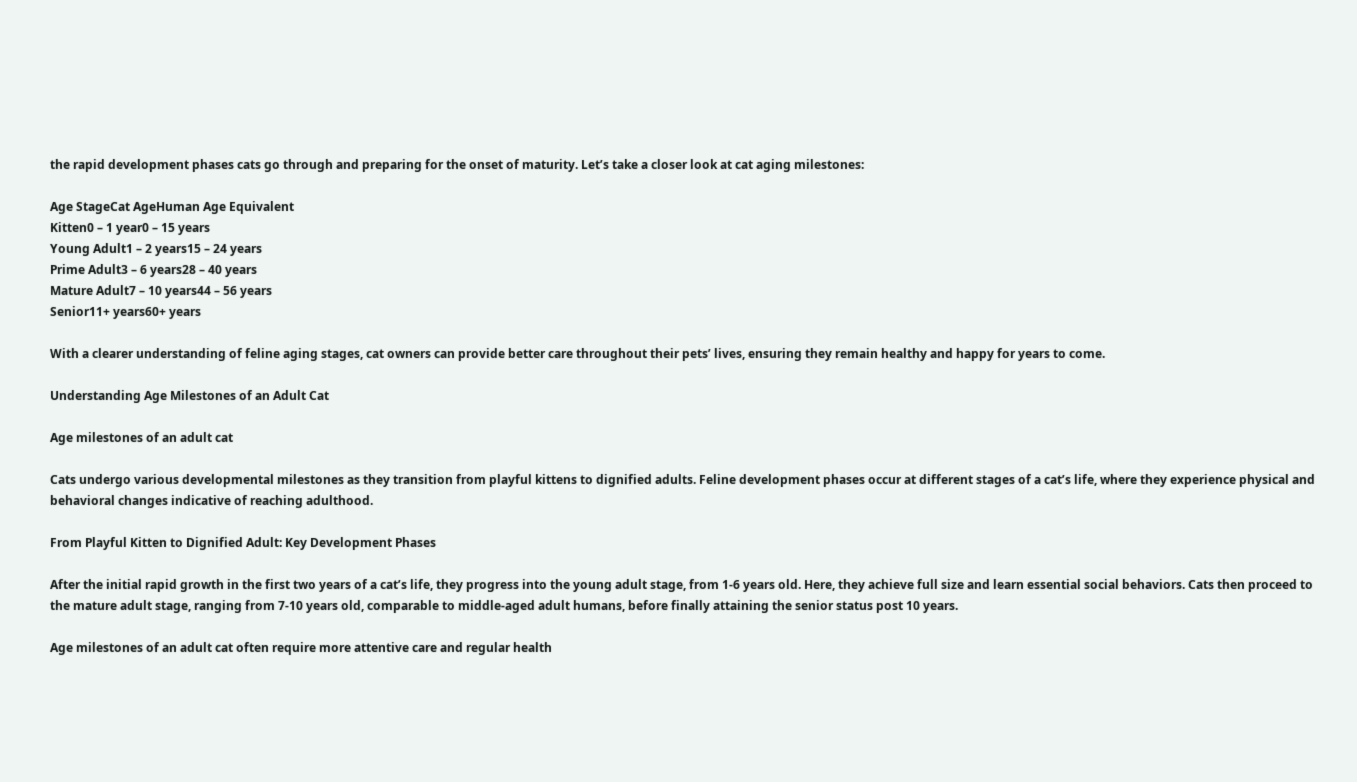the rapid development phases cats go through and preparing for the onset of maturity. Let’s take a closer look at cat aging milestones:

Age StageCat AgeHuman Age Equivalent
Kitten0 – 1 year0 – 15 years
Young Adult1 – 2 years15 – 24 years
Prime Adult3 – 6 years28 – 40 years
Mature Adult7 – 10 years44 – 56 years
Senior11+ years60+ years

With a clearer understanding of feline aging stages, cat owners can provide better care throughout their pets’ lives, ensuring they remain healthy and happy for years to come.

Understanding Age Milestones of an Adult Cat

Age milestones of an adult cat

Cats undergo various developmental milestones as they transition from playful kittens to dignified adults. Feline development phases occur at different stages of a cat’s life, where they experience physical and behavioral changes indicative of reaching adulthood.

From Playful Kitten to Dignified Adult: Key Development Phases

After the initial rapid growth in the first two years of a cat’s life, they progress into the young adult stage, from 1-6 years old. Here, they achieve full size and learn essential social behaviors. Cats then proceed to the mature adult stage, ranging from 7-10 years old, comparable to middle-aged adult humans, before finally attaining the senior status post 10 years.

Age milestones of an adult cat often require more attentive care and regular health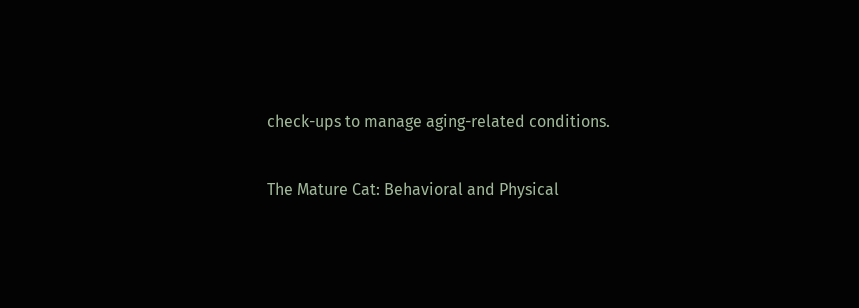check-ups to manage aging-related conditions.

The Mature Cat: Behavioral and Physical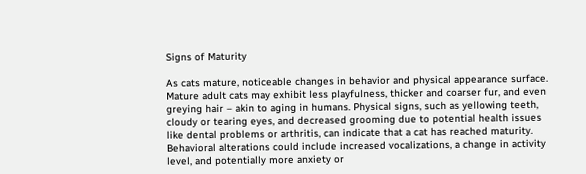Signs of Maturity

As cats mature, noticeable changes in behavior and physical appearance surface. Mature adult cats may exhibit less playfulness, thicker and coarser fur, and even greying hair – akin to aging in humans. Physical signs, such as yellowing teeth, cloudy or tearing eyes, and decreased grooming due to potential health issues like dental problems or arthritis, can indicate that a cat has reached maturity. Behavioral alterations could include increased vocalizations, a change in activity level, and potentially more anxiety or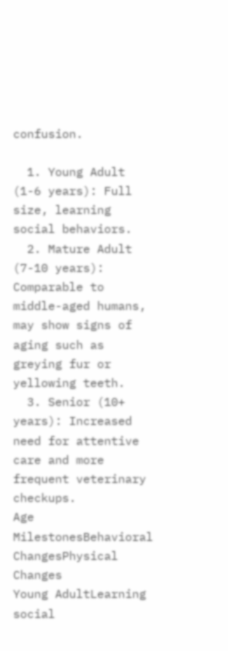confusion.

  1. Young Adult (1-6 years): Full size, learning social behaviors.
  2. Mature Adult (7-10 years): Comparable to middle-aged humans, may show signs of aging such as greying fur or yellowing teeth.
  3. Senior (10+ years): Increased need for attentive care and more frequent veterinary checkups.
Age MilestonesBehavioral ChangesPhysical Changes
Young AdultLearning social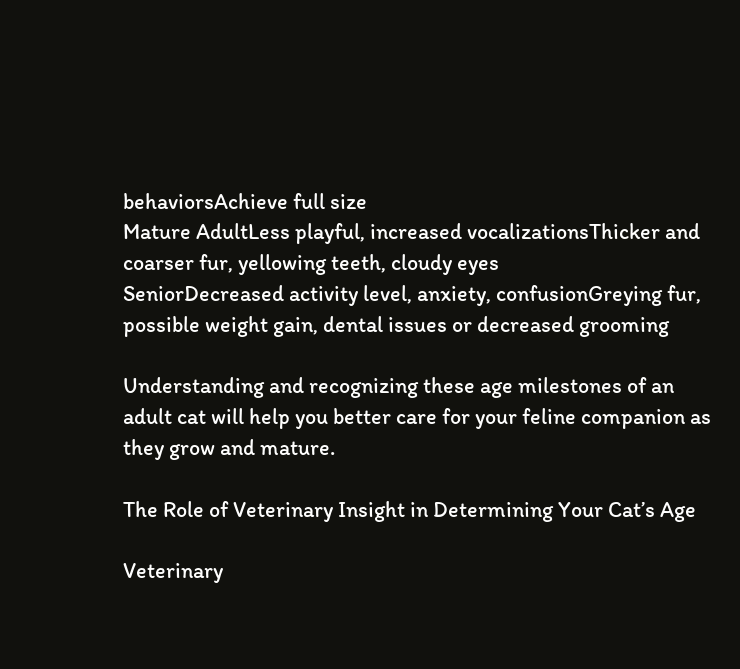behaviorsAchieve full size
Mature AdultLess playful, increased vocalizationsThicker and coarser fur, yellowing teeth, cloudy eyes
SeniorDecreased activity level, anxiety, confusionGreying fur, possible weight gain, dental issues or decreased grooming

Understanding and recognizing these age milestones of an adult cat will help you better care for your feline companion as they grow and mature.

The Role of Veterinary Insight in Determining Your Cat’s Age

Veterinary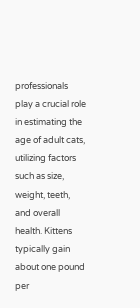professionals play a crucial role in estimating the age of adult cats, utilizing factors such as size, weight, teeth, and overall health. Kittens typically gain about one pound per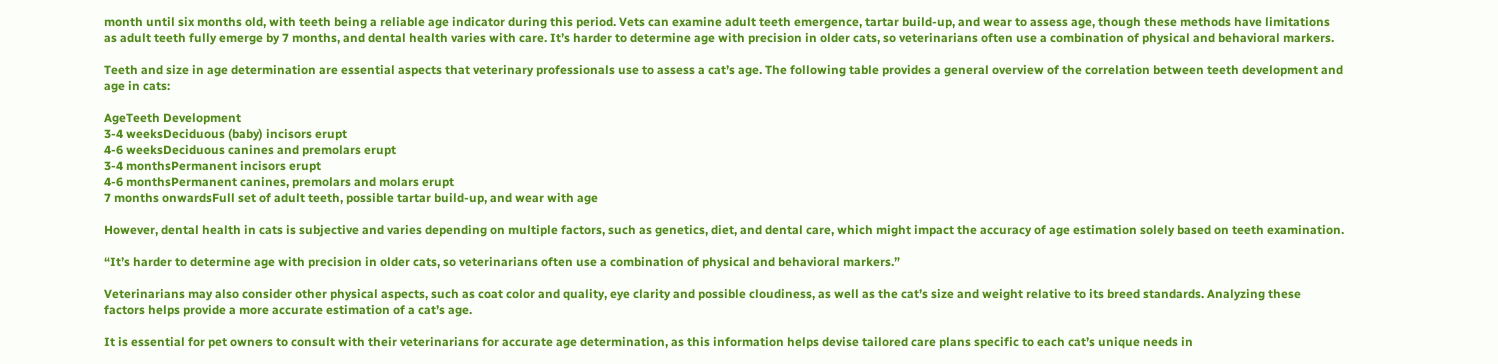month until six months old, with teeth being a reliable age indicator during this period. Vets can examine adult teeth emergence, tartar build-up, and wear to assess age, though these methods have limitations as adult teeth fully emerge by 7 months, and dental health varies with care. It’s harder to determine age with precision in older cats, so veterinarians often use a combination of physical and behavioral markers.

Teeth and size in age determination are essential aspects that veterinary professionals use to assess a cat’s age. The following table provides a general overview of the correlation between teeth development and age in cats:

AgeTeeth Development
3-4 weeksDeciduous (baby) incisors erupt
4-6 weeksDeciduous canines and premolars erupt
3-4 monthsPermanent incisors erupt
4-6 monthsPermanent canines, premolars and molars erupt
7 months onwardsFull set of adult teeth, possible tartar build-up, and wear with age

However, dental health in cats is subjective and varies depending on multiple factors, such as genetics, diet, and dental care, which might impact the accuracy of age estimation solely based on teeth examination.

“It’s harder to determine age with precision in older cats, so veterinarians often use a combination of physical and behavioral markers.”

Veterinarians may also consider other physical aspects, such as coat color and quality, eye clarity and possible cloudiness, as well as the cat’s size and weight relative to its breed standards. Analyzing these factors helps provide a more accurate estimation of a cat’s age.

It is essential for pet owners to consult with their veterinarians for accurate age determination, as this information helps devise tailored care plans specific to each cat’s unique needs in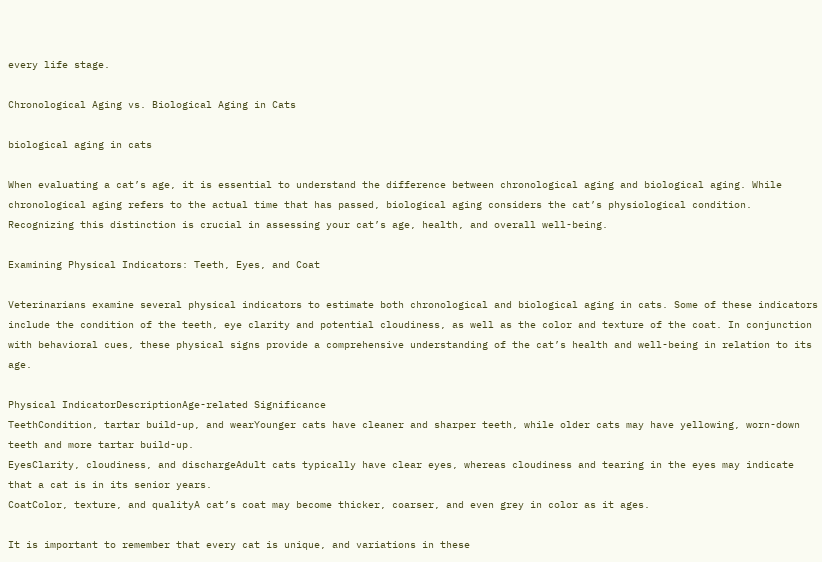every life stage.

Chronological Aging vs. Biological Aging in Cats

biological aging in cats

When evaluating a cat’s age, it is essential to understand the difference between chronological aging and biological aging. While chronological aging refers to the actual time that has passed, biological aging considers the cat’s physiological condition. Recognizing this distinction is crucial in assessing your cat’s age, health, and overall well-being.

Examining Physical Indicators: Teeth, Eyes, and Coat

Veterinarians examine several physical indicators to estimate both chronological and biological aging in cats. Some of these indicators include the condition of the teeth, eye clarity and potential cloudiness, as well as the color and texture of the coat. In conjunction with behavioral cues, these physical signs provide a comprehensive understanding of the cat’s health and well-being in relation to its age.

Physical IndicatorDescriptionAge-related Significance
TeethCondition, tartar build-up, and wearYounger cats have cleaner and sharper teeth, while older cats may have yellowing, worn-down teeth and more tartar build-up.
EyesClarity, cloudiness, and dischargeAdult cats typically have clear eyes, whereas cloudiness and tearing in the eyes may indicate that a cat is in its senior years.
CoatColor, texture, and qualityA cat’s coat may become thicker, coarser, and even grey in color as it ages.

It is important to remember that every cat is unique, and variations in these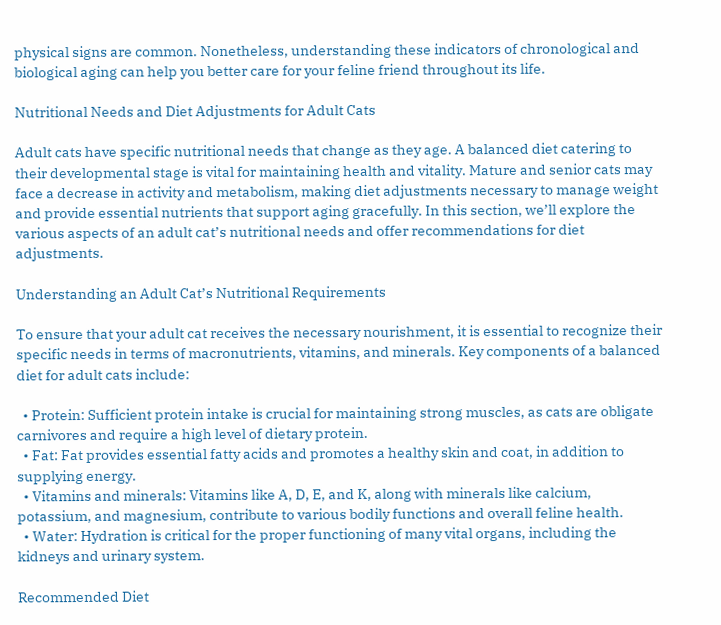physical signs are common. Nonetheless, understanding these indicators of chronological and biological aging can help you better care for your feline friend throughout its life.

Nutritional Needs and Diet Adjustments for Adult Cats

Adult cats have specific nutritional needs that change as they age. A balanced diet catering to their developmental stage is vital for maintaining health and vitality. Mature and senior cats may face a decrease in activity and metabolism, making diet adjustments necessary to manage weight and provide essential nutrients that support aging gracefully. In this section, we’ll explore the various aspects of an adult cat’s nutritional needs and offer recommendations for diet adjustments.

Understanding an Adult Cat’s Nutritional Requirements

To ensure that your adult cat receives the necessary nourishment, it is essential to recognize their specific needs in terms of macronutrients, vitamins, and minerals. Key components of a balanced diet for adult cats include:

  • Protein: Sufficient protein intake is crucial for maintaining strong muscles, as cats are obligate carnivores and require a high level of dietary protein.
  • Fat: Fat provides essential fatty acids and promotes a healthy skin and coat, in addition to supplying energy.
  • Vitamins and minerals: Vitamins like A, D, E, and K, along with minerals like calcium, potassium, and magnesium, contribute to various bodily functions and overall feline health.
  • Water: Hydration is critical for the proper functioning of many vital organs, including the kidneys and urinary system.

Recommended Diet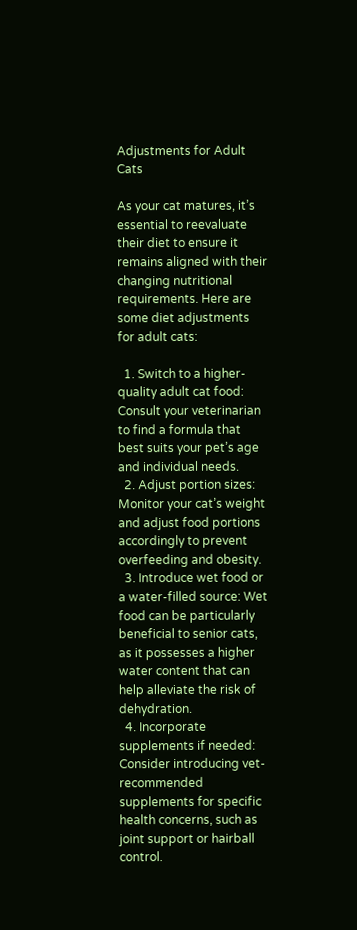Adjustments for Adult Cats

As your cat matures, it’s essential to reevaluate their diet to ensure it remains aligned with their changing nutritional requirements. Here are some diet adjustments for adult cats:

  1. Switch to a higher-quality adult cat food: Consult your veterinarian to find a formula that best suits your pet’s age and individual needs.
  2. Adjust portion sizes: Monitor your cat’s weight and adjust food portions accordingly to prevent overfeeding and obesity.
  3. Introduce wet food or a water-filled source: Wet food can be particularly beneficial to senior cats, as it possesses a higher water content that can help alleviate the risk of dehydration.
  4. Incorporate supplements if needed: Consider introducing vet-recommended supplements for specific health concerns, such as joint support or hairball control.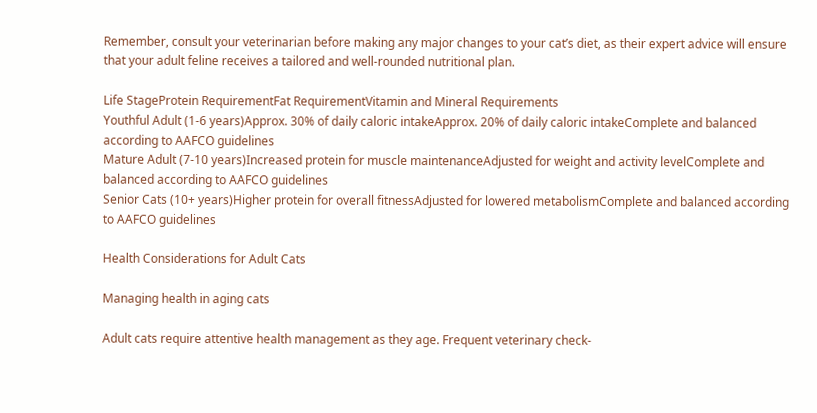Remember, consult your veterinarian before making any major changes to your cat’s diet, as their expert advice will ensure that your adult feline receives a tailored and well-rounded nutritional plan.

Life StageProtein RequirementFat RequirementVitamin and Mineral Requirements
Youthful Adult (1-6 years)Approx. 30% of daily caloric intakeApprox. 20% of daily caloric intakeComplete and balanced according to AAFCO guidelines
Mature Adult (7-10 years)Increased protein for muscle maintenanceAdjusted for weight and activity levelComplete and balanced according to AAFCO guidelines
Senior Cats (10+ years)Higher protein for overall fitnessAdjusted for lowered metabolismComplete and balanced according to AAFCO guidelines

Health Considerations for Adult Cats

Managing health in aging cats

Adult cats require attentive health management as they age. Frequent veterinary check-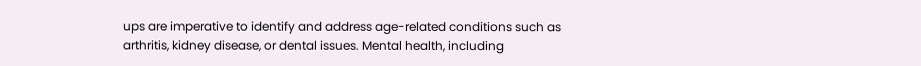ups are imperative to identify and address age-related conditions such as arthritis, kidney disease, or dental issues. Mental health, including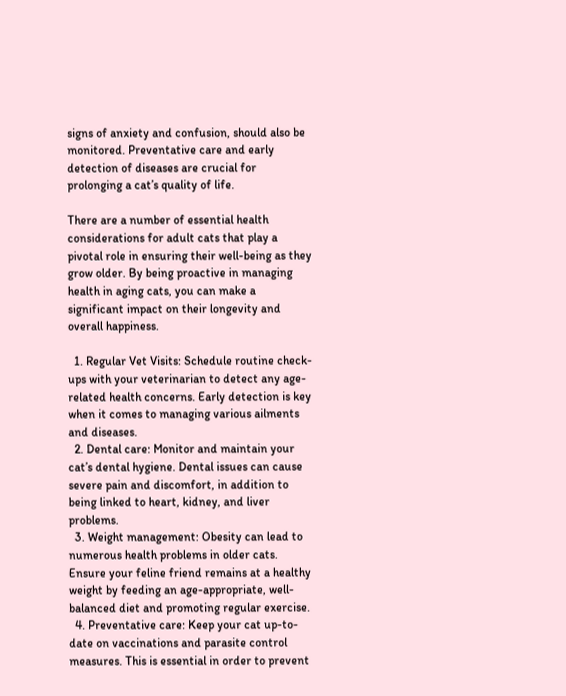signs of anxiety and confusion, should also be monitored. Preventative care and early detection of diseases are crucial for prolonging a cat’s quality of life.

There are a number of essential health considerations for adult cats that play a pivotal role in ensuring their well-being as they grow older. By being proactive in managing health in aging cats, you can make a significant impact on their longevity and overall happiness.

  1. Regular Vet Visits: Schedule routine check-ups with your veterinarian to detect any age-related health concerns. Early detection is key when it comes to managing various ailments and diseases.
  2. Dental care: Monitor and maintain your cat’s dental hygiene. Dental issues can cause severe pain and discomfort, in addition to being linked to heart, kidney, and liver problems.
  3. Weight management: Obesity can lead to numerous health problems in older cats. Ensure your feline friend remains at a healthy weight by feeding an age-appropriate, well-balanced diet and promoting regular exercise.
  4. Preventative care: Keep your cat up-to-date on vaccinations and parasite control measures. This is essential in order to prevent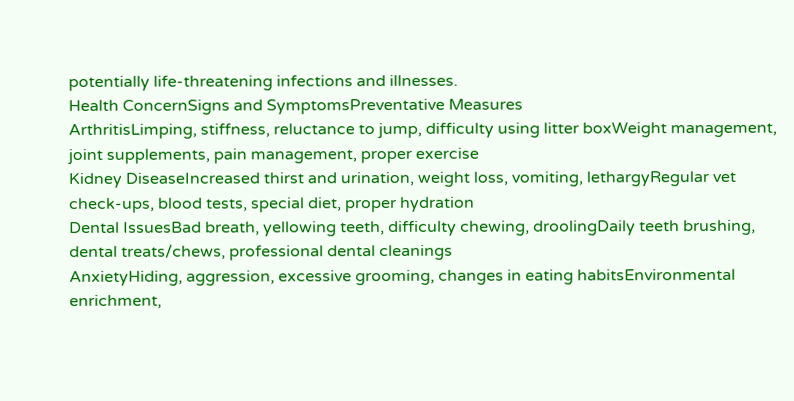potentially life-threatening infections and illnesses.
Health ConcernSigns and SymptomsPreventative Measures
ArthritisLimping, stiffness, reluctance to jump, difficulty using litter boxWeight management, joint supplements, pain management, proper exercise
Kidney DiseaseIncreased thirst and urination, weight loss, vomiting, lethargyRegular vet check-ups, blood tests, special diet, proper hydration
Dental IssuesBad breath, yellowing teeth, difficulty chewing, droolingDaily teeth brushing, dental treats/chews, professional dental cleanings
AnxietyHiding, aggression, excessive grooming, changes in eating habitsEnvironmental enrichment,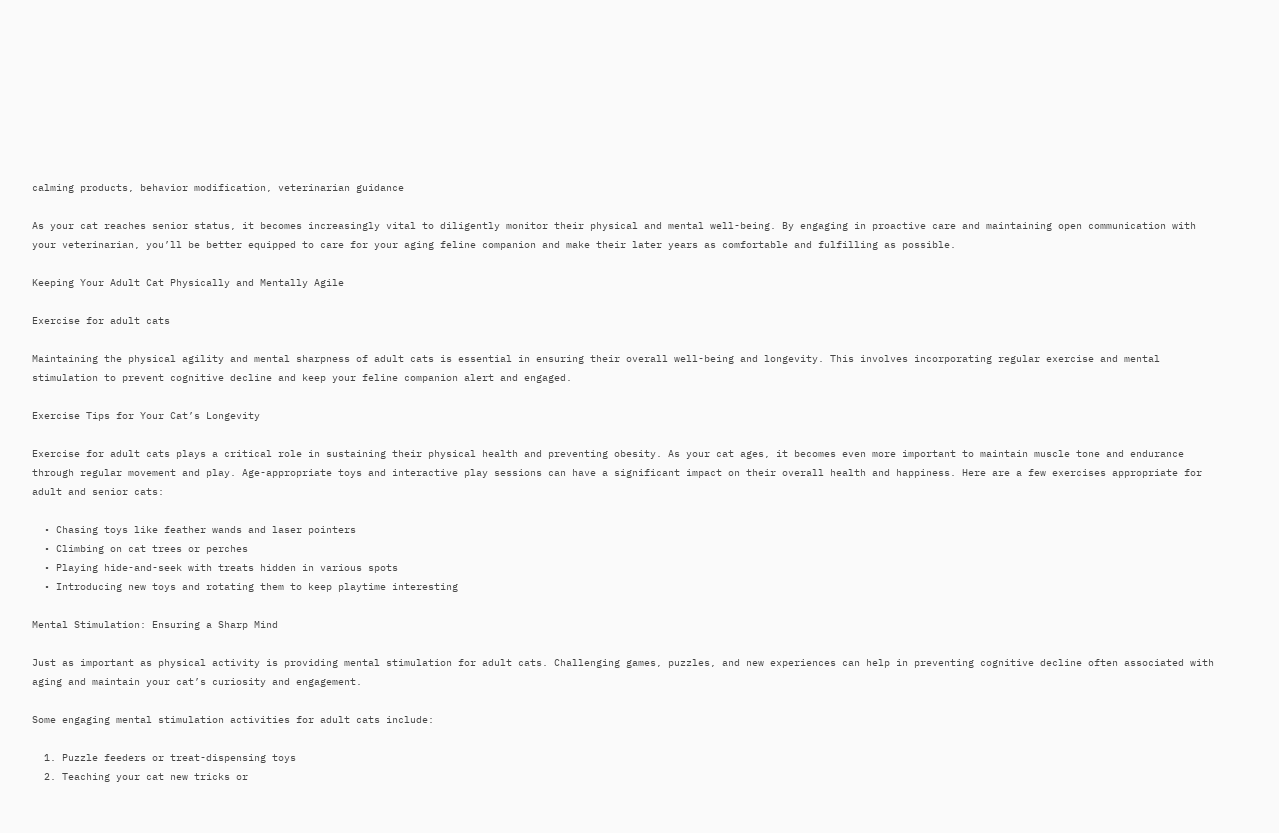calming products, behavior modification, veterinarian guidance

As your cat reaches senior status, it becomes increasingly vital to diligently monitor their physical and mental well-being. By engaging in proactive care and maintaining open communication with your veterinarian, you’ll be better equipped to care for your aging feline companion and make their later years as comfortable and fulfilling as possible.

Keeping Your Adult Cat Physically and Mentally Agile

Exercise for adult cats

Maintaining the physical agility and mental sharpness of adult cats is essential in ensuring their overall well-being and longevity. This involves incorporating regular exercise and mental stimulation to prevent cognitive decline and keep your feline companion alert and engaged.

Exercise Tips for Your Cat’s Longevity

Exercise for adult cats plays a critical role in sustaining their physical health and preventing obesity. As your cat ages, it becomes even more important to maintain muscle tone and endurance through regular movement and play. Age-appropriate toys and interactive play sessions can have a significant impact on their overall health and happiness. Here are a few exercises appropriate for adult and senior cats:

  • Chasing toys like feather wands and laser pointers
  • Climbing on cat trees or perches
  • Playing hide-and-seek with treats hidden in various spots
  • Introducing new toys and rotating them to keep playtime interesting

Mental Stimulation: Ensuring a Sharp Mind

Just as important as physical activity is providing mental stimulation for adult cats. Challenging games, puzzles, and new experiences can help in preventing cognitive decline often associated with aging and maintain your cat’s curiosity and engagement.

Some engaging mental stimulation activities for adult cats include:

  1. Puzzle feeders or treat-dispensing toys
  2. Teaching your cat new tricks or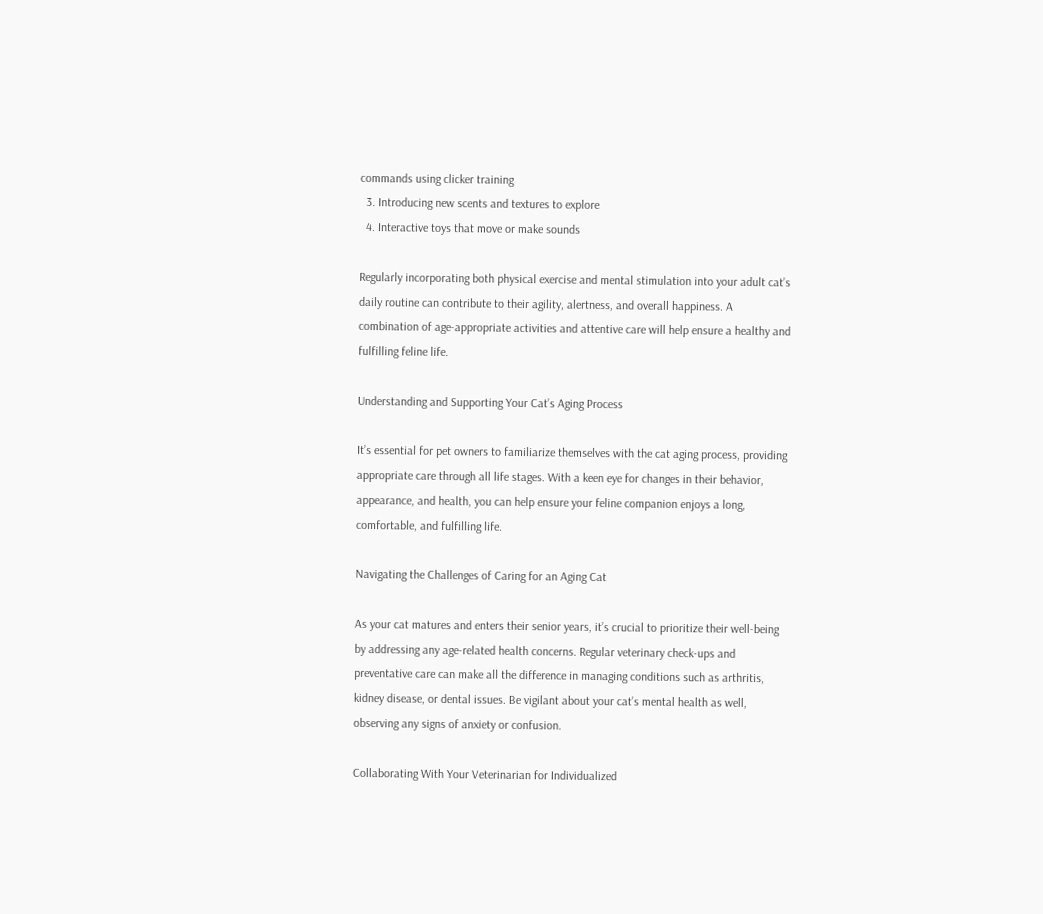commands using clicker training
  3. Introducing new scents and textures to explore
  4. Interactive toys that move or make sounds

Regularly incorporating both physical exercise and mental stimulation into your adult cat’s daily routine can contribute to their agility, alertness, and overall happiness. A combination of age-appropriate activities and attentive care will help ensure a healthy and fulfilling feline life.

Understanding and Supporting Your Cat’s Aging Process

It’s essential for pet owners to familiarize themselves with the cat aging process, providing appropriate care through all life stages. With a keen eye for changes in their behavior, appearance, and health, you can help ensure your feline companion enjoys a long, comfortable, and fulfilling life.

Navigating the Challenges of Caring for an Aging Cat

As your cat matures and enters their senior years, it’s crucial to prioritize their well-being by addressing any age-related health concerns. Regular veterinary check-ups and preventative care can make all the difference in managing conditions such as arthritis, kidney disease, or dental issues. Be vigilant about your cat’s mental health as well, observing any signs of anxiety or confusion.

Collaborating With Your Veterinarian for Individualized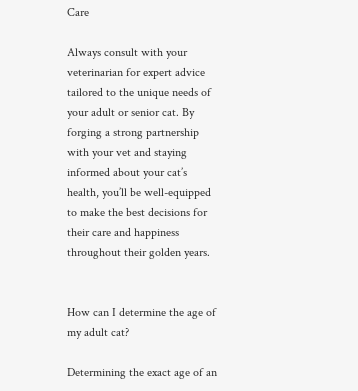Care

Always consult with your veterinarian for expert advice tailored to the unique needs of your adult or senior cat. By forging a strong partnership with your vet and staying informed about your cat’s health, you’ll be well-equipped to make the best decisions for their care and happiness throughout their golden years.


How can I determine the age of my adult cat?

Determining the exact age of an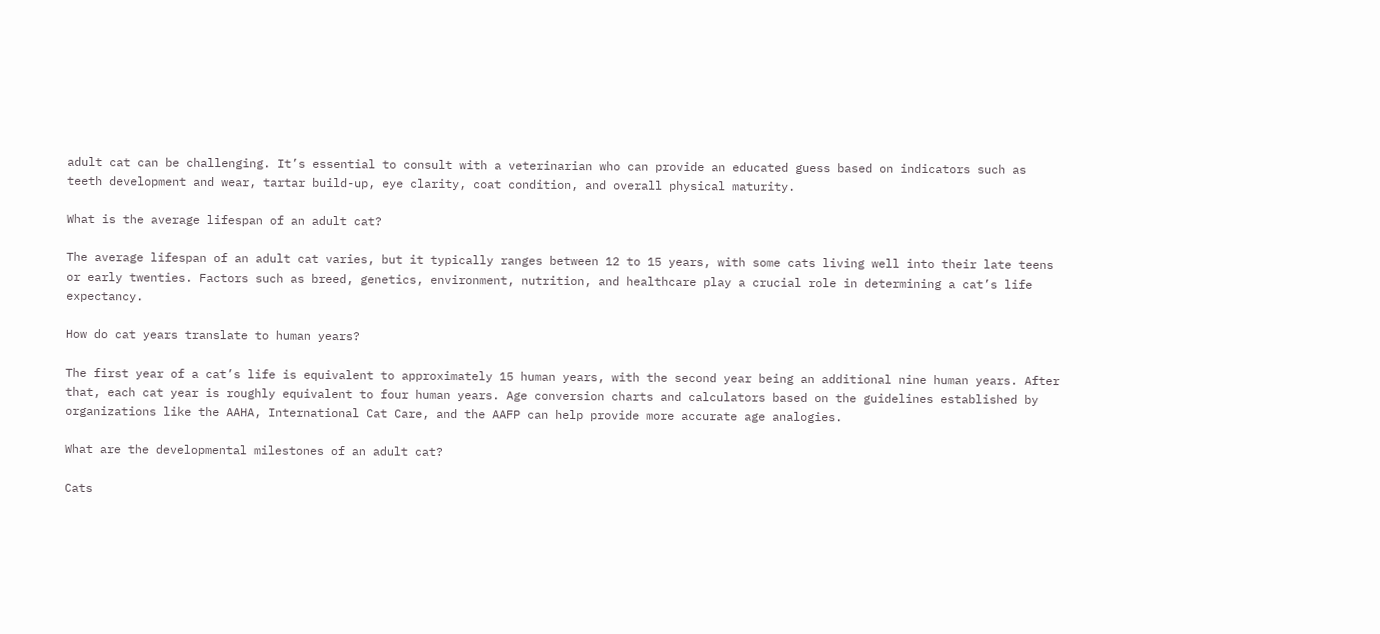adult cat can be challenging. It’s essential to consult with a veterinarian who can provide an educated guess based on indicators such as teeth development and wear, tartar build-up, eye clarity, coat condition, and overall physical maturity.

What is the average lifespan of an adult cat?

The average lifespan of an adult cat varies, but it typically ranges between 12 to 15 years, with some cats living well into their late teens or early twenties. Factors such as breed, genetics, environment, nutrition, and healthcare play a crucial role in determining a cat’s life expectancy.

How do cat years translate to human years?

The first year of a cat’s life is equivalent to approximately 15 human years, with the second year being an additional nine human years. After that, each cat year is roughly equivalent to four human years. Age conversion charts and calculators based on the guidelines established by organizations like the AAHA, International Cat Care, and the AAFP can help provide more accurate age analogies.

What are the developmental milestones of an adult cat?

Cats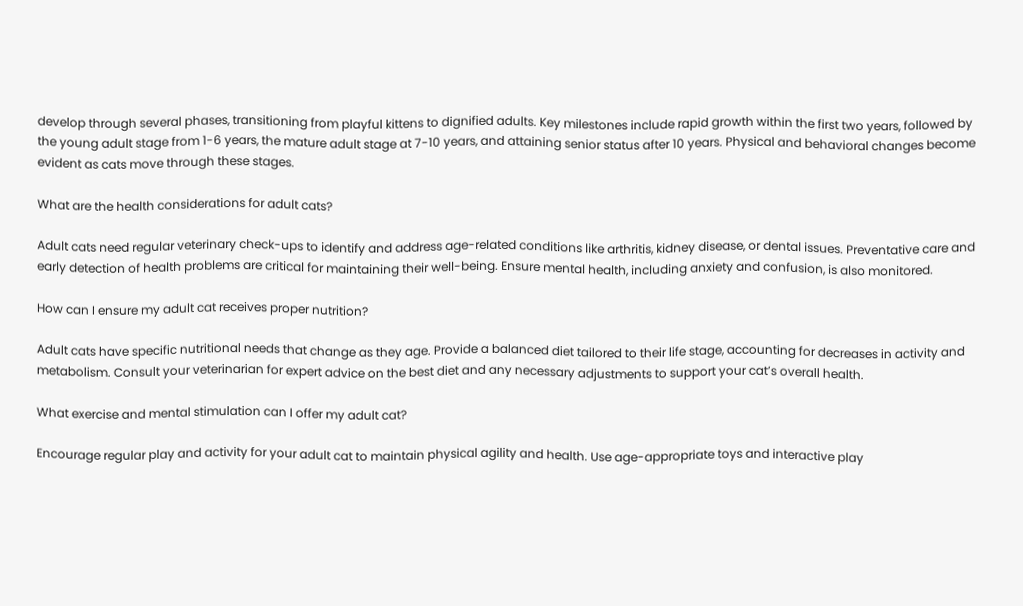develop through several phases, transitioning from playful kittens to dignified adults. Key milestones include rapid growth within the first two years, followed by the young adult stage from 1-6 years, the mature adult stage at 7-10 years, and attaining senior status after 10 years. Physical and behavioral changes become evident as cats move through these stages.

What are the health considerations for adult cats?

Adult cats need regular veterinary check-ups to identify and address age-related conditions like arthritis, kidney disease, or dental issues. Preventative care and early detection of health problems are critical for maintaining their well-being. Ensure mental health, including anxiety and confusion, is also monitored.

How can I ensure my adult cat receives proper nutrition?

Adult cats have specific nutritional needs that change as they age. Provide a balanced diet tailored to their life stage, accounting for decreases in activity and metabolism. Consult your veterinarian for expert advice on the best diet and any necessary adjustments to support your cat’s overall health.

What exercise and mental stimulation can I offer my adult cat?

Encourage regular play and activity for your adult cat to maintain physical agility and health. Use age-appropriate toys and interactive play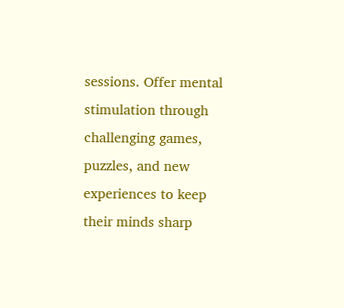sessions. Offer mental stimulation through challenging games, puzzles, and new experiences to keep their minds sharp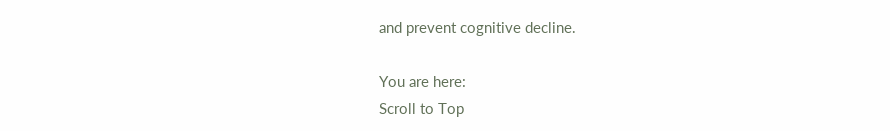and prevent cognitive decline.

You are here:
Scroll to Top